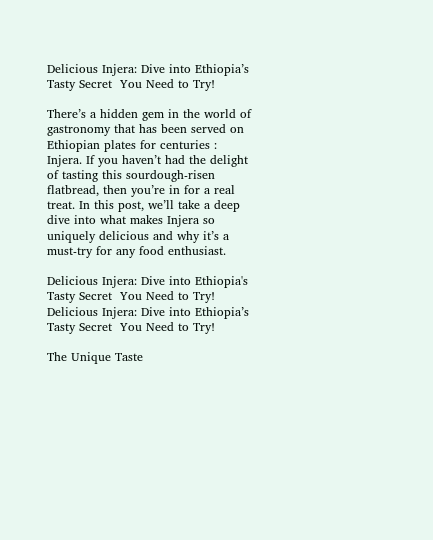Delicious Injera: Dive into Ethiopia’s Tasty Secret  You Need to Try!

There’s a hidden gem in the world of gastronomy that has been served on Ethiopian plates for centuries : Injera. If you haven’t had the delight of tasting this sourdough-risen flatbread, then you’re in for a real treat. In this post, we’ll take a deep dive into what makes Injera so uniquely delicious and why it’s a must-try for any food enthusiast.

Delicious Injera: Dive into Ethiopia's Tasty Secret  You Need to Try!
Delicious Injera: Dive into Ethiopia’s Tasty Secret  You Need to Try!

The Unique Taste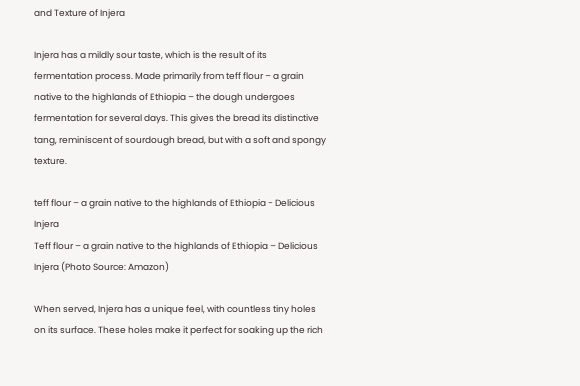and Texture of Injera

Injera has a mildly sour taste, which is the result of its fermentation process. Made primarily from teff flour – a grain native to the highlands of Ethiopia – the dough undergoes fermentation for several days. This gives the bread its distinctive tang, reminiscent of sourdough bread, but with a soft and spongy texture.

teff flour – a grain native to the highlands of Ethiopia - Delicious Injera
Teff flour – a grain native to the highlands of Ethiopia – Delicious Injera (Photo Source: Amazon)

When served, Injera has a unique feel, with countless tiny holes on its surface. These holes make it perfect for soaking up the rich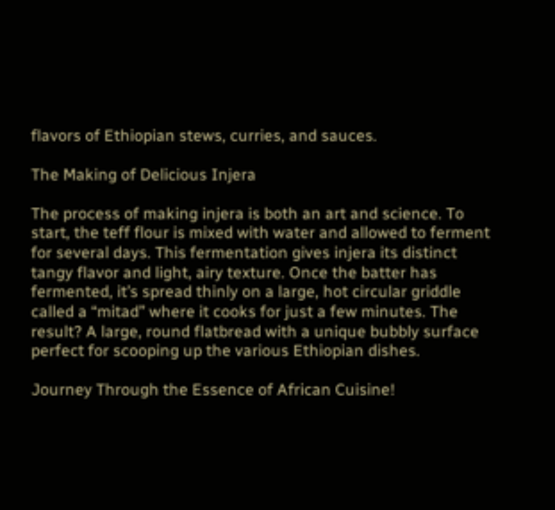flavors of Ethiopian stews, curries, and sauces.

The Making of Delicious Injera

The process of making injera is both an art and science. To start, the teff flour is mixed with water and allowed to ferment for several days. This fermentation gives injera its distinct tangy flavor and light, airy texture. Once the batter has fermented, it’s spread thinly on a large, hot circular griddle called a “mitad” where it cooks for just a few minutes. The result? A large, round flatbread with a unique bubbly surface perfect for scooping up the various Ethiopian dishes.

Journey Through the Essence of African Cuisine!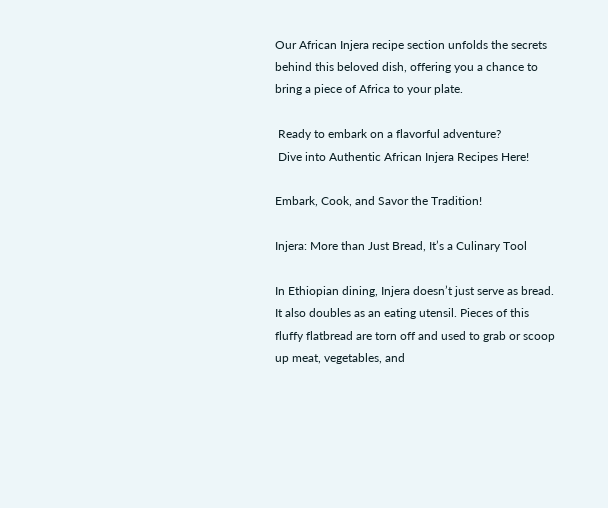Our African Injera recipe section unfolds the secrets behind this beloved dish, offering you a chance to bring a piece of Africa to your plate.

 Ready to embark on a flavorful adventure?
 Dive into Authentic African Injera Recipes Here!

Embark, Cook, and Savor the Tradition!

Injera: More than Just Bread, It’s a Culinary Tool

In Ethiopian dining, Injera doesn’t just serve as bread. It also doubles as an eating utensil. Pieces of this fluffy flatbread are torn off and used to grab or scoop up meat, vegetables, and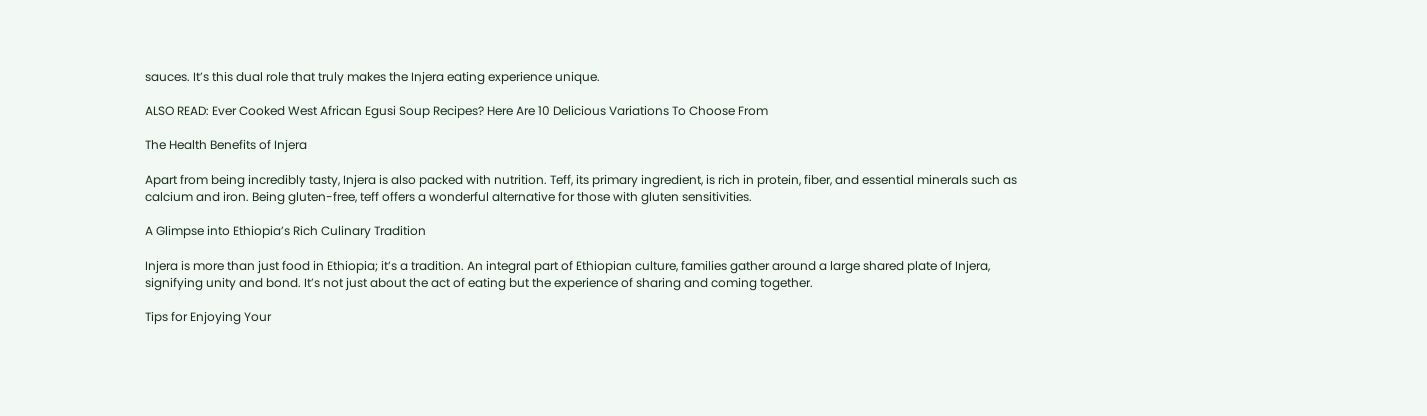sauces. It’s this dual role that truly makes the Injera eating experience unique.

ALSO READ: Ever Cooked West African Egusi Soup Recipes? Here Are 10 Delicious Variations To Choose From

The Health Benefits of Injera

Apart from being incredibly tasty, Injera is also packed with nutrition. Teff, its primary ingredient, is rich in protein, fiber, and essential minerals such as calcium and iron. Being gluten-free, teff offers a wonderful alternative for those with gluten sensitivities.

A Glimpse into Ethiopia’s Rich Culinary Tradition

Injera is more than just food in Ethiopia; it’s a tradition. An integral part of Ethiopian culture, families gather around a large shared plate of Injera, signifying unity and bond. It’s not just about the act of eating but the experience of sharing and coming together.

Tips for Enjoying Your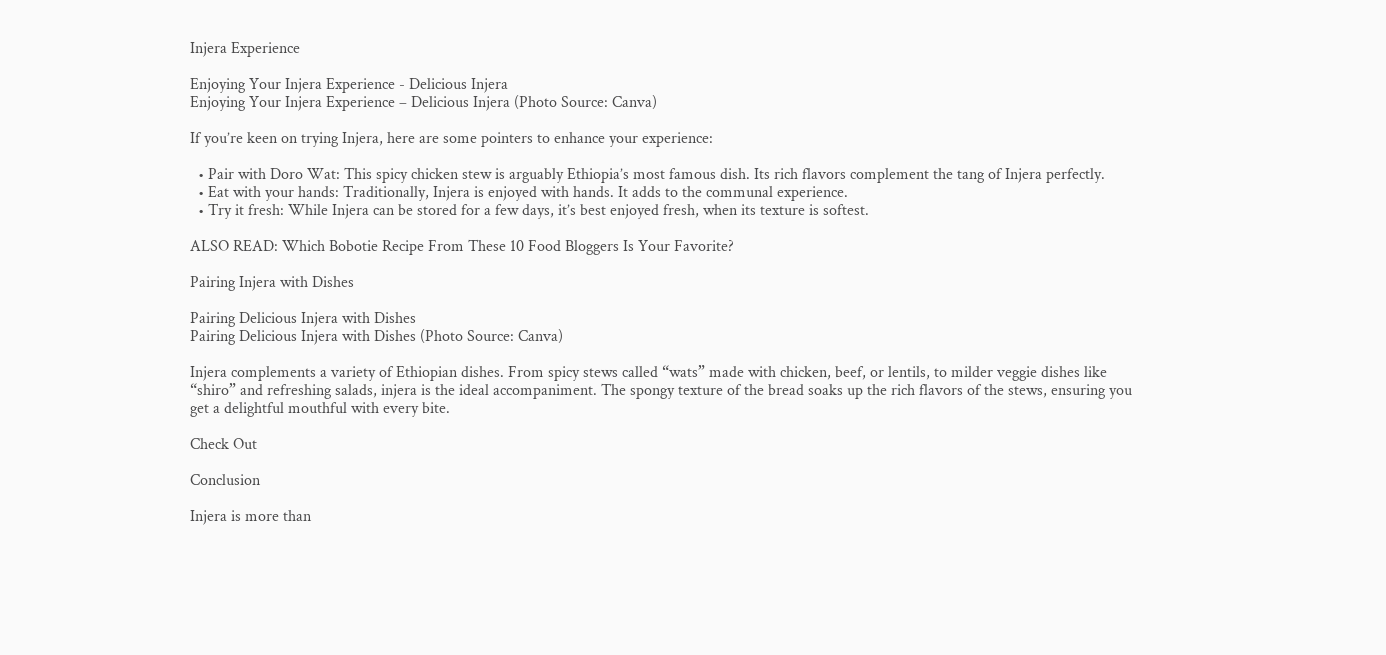Injera Experience

Enjoying Your Injera Experience - Delicious Injera
Enjoying Your Injera Experience – Delicious Injera (Photo Source: Canva)

If you’re keen on trying Injera, here are some pointers to enhance your experience:

  • Pair with Doro Wat: This spicy chicken stew is arguably Ethiopia’s most famous dish. Its rich flavors complement the tang of Injera perfectly.
  • Eat with your hands: Traditionally, Injera is enjoyed with hands. It adds to the communal experience.
  • Try it fresh: While Injera can be stored for a few days, it’s best enjoyed fresh, when its texture is softest.

ALSO READ: Which Bobotie Recipe From These 10 Food Bloggers Is Your Favorite?

Pairing Injera with Dishes

Pairing Delicious Injera with Dishes
Pairing Delicious Injera with Dishes (Photo Source: Canva)

Injera complements a variety of Ethiopian dishes. From spicy stews called “wats” made with chicken, beef, or lentils, to milder veggie dishes like “shiro” and refreshing salads, injera is the ideal accompaniment. The spongy texture of the bread soaks up the rich flavors of the stews, ensuring you get a delightful mouthful with every bite.

Check Out

Conclusion

Injera is more than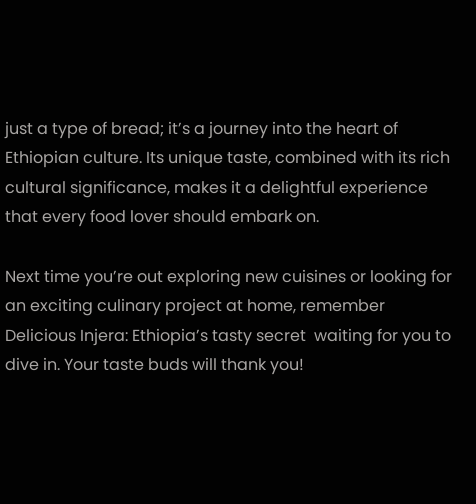just a type of bread; it’s a journey into the heart of Ethiopian culture. Its unique taste, combined with its rich cultural significance, makes it a delightful experience that every food lover should embark on.

Next time you’re out exploring new cuisines or looking for an exciting culinary project at home, remember Delicious Injera: Ethiopia’s tasty secret  waiting for you to dive in. Your taste buds will thank you!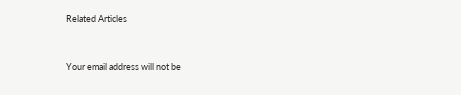Related Articles


Your email address will not be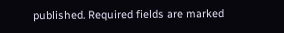published. Required fields are marked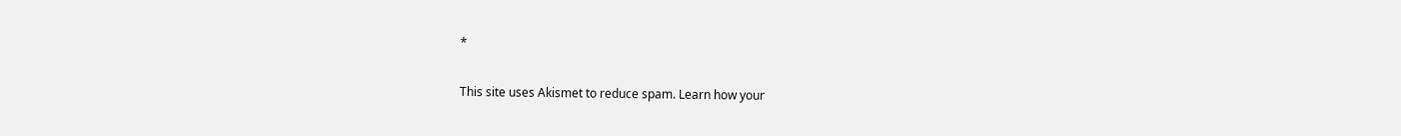*

This site uses Akismet to reduce spam. Learn how your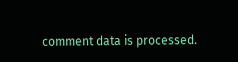comment data is processed.